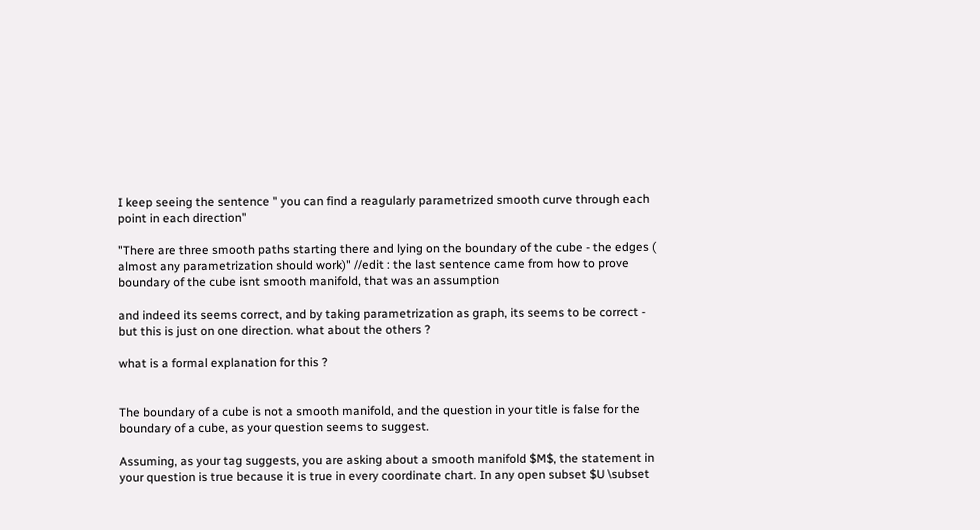I keep seeing the sentence " you can find a reagularly parametrized smooth curve through each point in each direction"

"There are three smooth paths starting there and lying on the boundary of the cube - the edges ( almost any parametrization should work)" //edit : the last sentence came from how to prove boundary of the cube isnt smooth manifold, that was an assumption

and indeed its seems correct, and by taking parametrization as graph, its seems to be correct - but this is just on one direction. what about the others ?

what is a formal explanation for this ?


The boundary of a cube is not a smooth manifold, and the question in your title is false for the boundary of a cube, as your question seems to suggest.

Assuming, as your tag suggests, you are asking about a smooth manifold $M$, the statement in your question is true because it is true in every coordinate chart. In any open subset $U \subset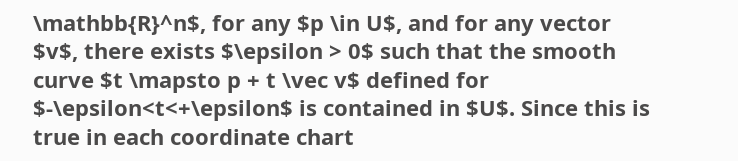\mathbb{R}^n$, for any $p \in U$, and for any vector $v$, there exists $\epsilon > 0$ such that the smooth curve $t \mapsto p + t \vec v$ defined for $-\epsilon<t<+\epsilon$ is contained in $U$. Since this is true in each coordinate chart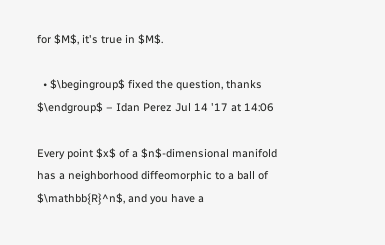for $M$, it's true in $M$.

  • $\begingroup$ fixed the question, thanks $\endgroup$ – Idan Perez Jul 14 '17 at 14:06

Every point $x$ of a $n$-dimensional manifold has a neighborhood diffeomorphic to a ball of $\mathbb{R}^n$, and you have a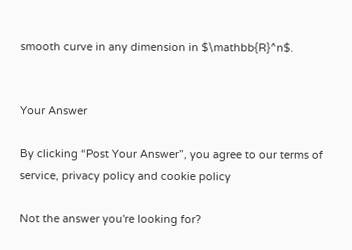smooth curve in any dimension in $\mathbb{R}^n$.


Your Answer

By clicking “Post Your Answer”, you agree to our terms of service, privacy policy and cookie policy

Not the answer you're looking for?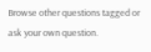Browse other questions tagged or ask your own question.